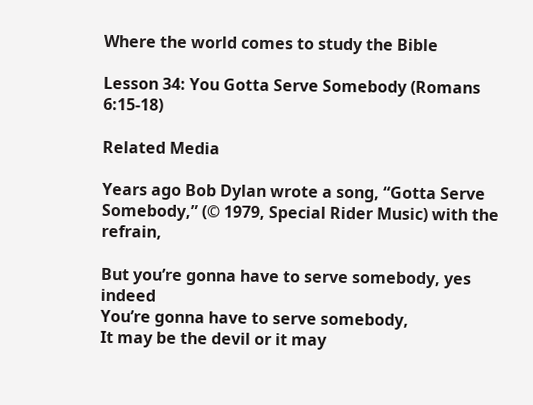Where the world comes to study the Bible

Lesson 34: You Gotta Serve Somebody (Romans 6:15-18)

Related Media

Years ago Bob Dylan wrote a song, “Gotta Serve Somebody,” (© 1979, Special Rider Music) with the refrain,

But you’re gonna have to serve somebody, yes indeed
You’re gonna have to serve somebody,
It may be the devil or it may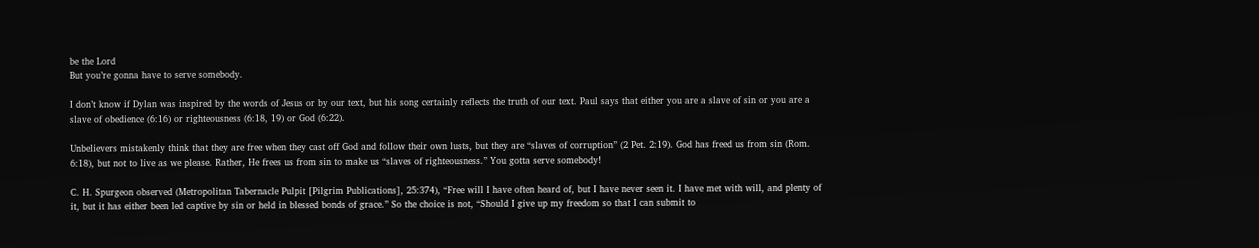be the Lord
But you’re gonna have to serve somebody.

I don’t know if Dylan was inspired by the words of Jesus or by our text, but his song certainly reflects the truth of our text. Paul says that either you are a slave of sin or you are a slave of obedience (6:16) or righteousness (6:18, 19) or God (6:22).

Unbelievers mistakenly think that they are free when they cast off God and follow their own lusts, but they are “slaves of corruption” (2 Pet. 2:19). God has freed us from sin (Rom. 6:18), but not to live as we please. Rather, He frees us from sin to make us “slaves of righteousness.” You gotta serve somebody!

C. H. Spurgeon observed (Metropolitan Tabernacle Pulpit [Pilgrim Publications], 25:374), “Free will I have often heard of, but I have never seen it. I have met with will, and plenty of it, but it has either been led captive by sin or held in blessed bonds of grace.” So the choice is not, “Should I give up my freedom so that I can submit to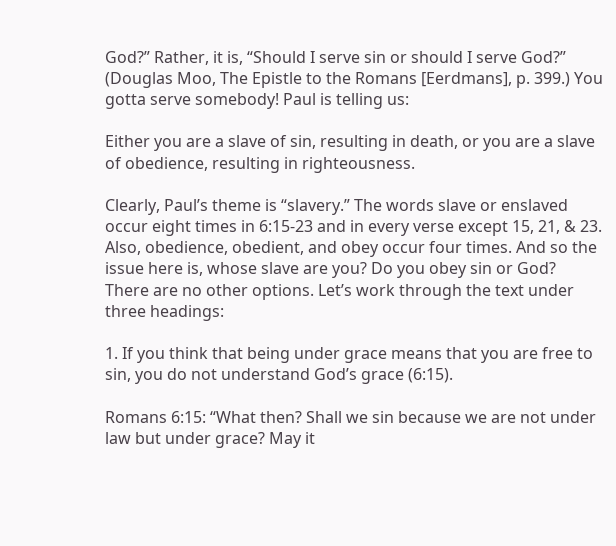God?” Rather, it is, “Should I serve sin or should I serve God?” (Douglas Moo, The Epistle to the Romans [Eerdmans], p. 399.) You gotta serve somebody! Paul is telling us:

Either you are a slave of sin, resulting in death, or you are a slave of obedience, resulting in righteousness.

Clearly, Paul’s theme is “slavery.” The words slave or enslaved occur eight times in 6:15-23 and in every verse except 15, 21, & 23. Also, obedience, obedient, and obey occur four times. And so the issue here is, whose slave are you? Do you obey sin or God? There are no other options. Let’s work through the text under three headings:

1. If you think that being under grace means that you are free to sin, you do not understand God’s grace (6:15).

Romans 6:15: “What then? Shall we sin because we are not under law but under grace? May it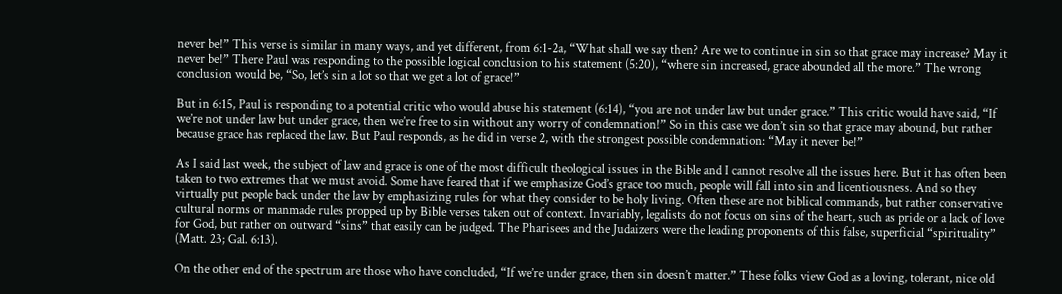never be!” This verse is similar in many ways, and yet different, from 6:1-2a, “What shall we say then? Are we to continue in sin so that grace may increase? May it never be!” There Paul was responding to the possible logical conclusion to his statement (5:20), “where sin increased, grace abounded all the more.” The wrong conclusion would be, “So, let’s sin a lot so that we get a lot of grace!”

But in 6:15, Paul is responding to a potential critic who would abuse his statement (6:14), “you are not under law but under grace.” This critic would have said, “If we’re not under law but under grace, then we’re free to sin without any worry of condemnation!” So in this case we don’t sin so that grace may abound, but rather because grace has replaced the law. But Paul responds, as he did in verse 2, with the strongest possible condemnation: “May it never be!”

As I said last week, the subject of law and grace is one of the most difficult theological issues in the Bible and I cannot resolve all the issues here. But it has often been taken to two extremes that we must avoid. Some have feared that if we emphasize God’s grace too much, people will fall into sin and licentiousness. And so they virtually put people back under the law by emphasizing rules for what they consider to be holy living. Often these are not biblical commands, but rather conservative cultural norms or manmade rules propped up by Bible verses taken out of context. Invariably, legalists do not focus on sins of the heart, such as pride or a lack of love for God, but rather on outward “sins” that easily can be judged. The Pharisees and the Judaizers were the leading proponents of this false, superficial “spirituality” (Matt. 23; Gal. 6:13).

On the other end of the spectrum are those who have concluded, “If we’re under grace, then sin doesn’t matter.” These folks view God as a loving, tolerant, nice old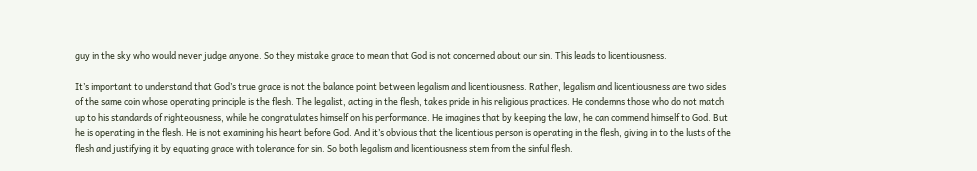guy in the sky who would never judge anyone. So they mistake grace to mean that God is not concerned about our sin. This leads to licentiousness.

It’s important to understand that God’s true grace is not the balance point between legalism and licentiousness. Rather, legalism and licentiousness are two sides of the same coin whose operating principle is the flesh. The legalist, acting in the flesh, takes pride in his religious practices. He condemns those who do not match up to his standards of righteousness, while he congratulates himself on his performance. He imagines that by keeping the law, he can commend himself to God. But he is operating in the flesh. He is not examining his heart before God. And it’s obvious that the licentious person is operating in the flesh, giving in to the lusts of the flesh and justifying it by equating grace with tolerance for sin. So both legalism and licentiousness stem from the sinful flesh.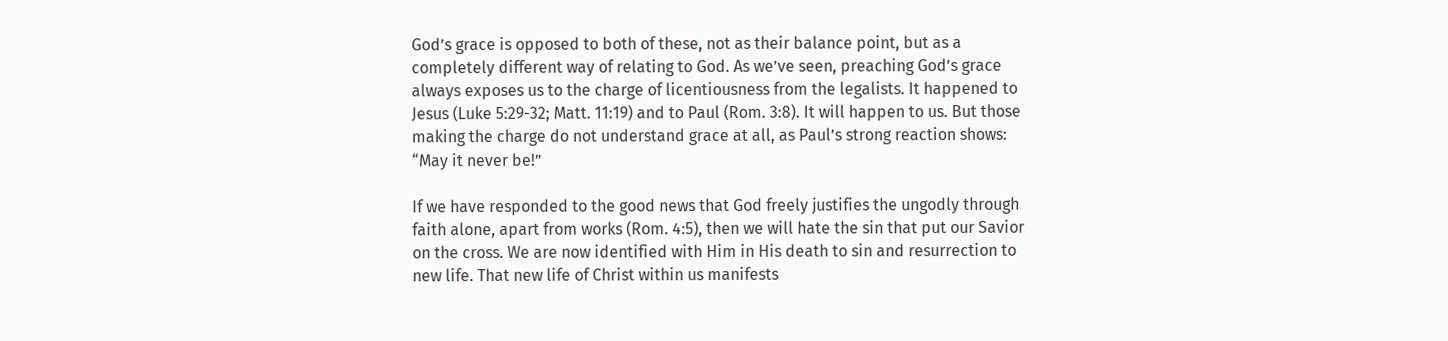God’s grace is opposed to both of these, not as their balance point, but as a completely different way of relating to God. As we’ve seen, preaching God’s grace always exposes us to the charge of licentiousness from the legalists. It happened to Jesus (Luke 5:29-32; Matt. 11:19) and to Paul (Rom. 3:8). It will happen to us. But those making the charge do not understand grace at all, as Paul’s strong reaction shows: “May it never be!”

If we have responded to the good news that God freely justifies the ungodly through faith alone, apart from works (Rom. 4:5), then we will hate the sin that put our Savior on the cross. We are now identified with Him in His death to sin and resurrection to new life. That new life of Christ within us manifests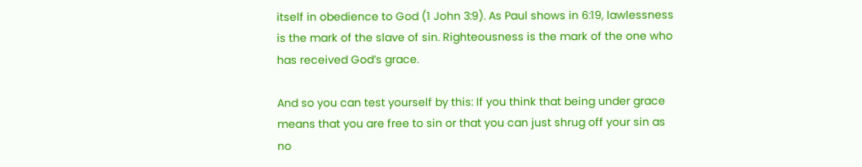itself in obedience to God (1 John 3:9). As Paul shows in 6:19, lawlessness is the mark of the slave of sin. Righteousness is the mark of the one who has received God’s grace.

And so you can test yourself by this: If you think that being under grace means that you are free to sin or that you can just shrug off your sin as no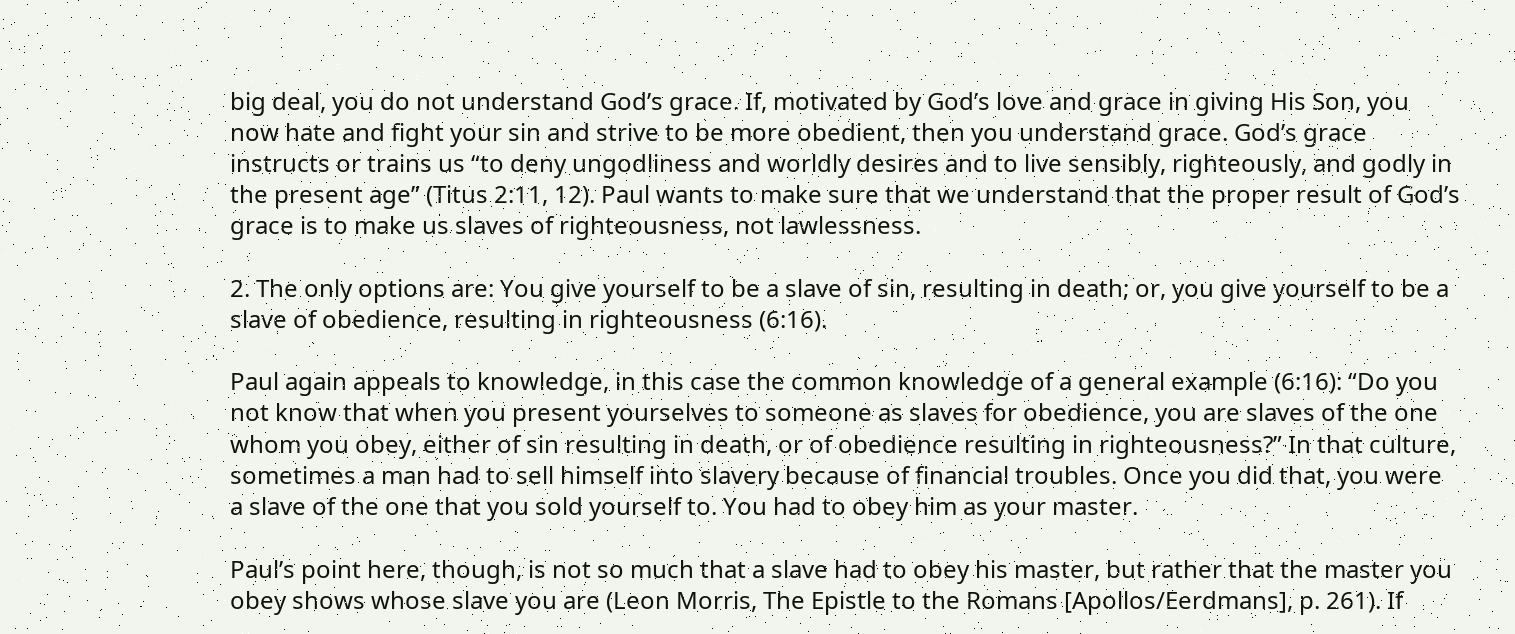big deal, you do not understand God’s grace. If, motivated by God’s love and grace in giving His Son, you now hate and fight your sin and strive to be more obedient, then you understand grace. God’s grace instructs or trains us “to deny ungodliness and worldly desires and to live sensibly, righteously, and godly in the present age” (Titus 2:11, 12). Paul wants to make sure that we understand that the proper result of God’s grace is to make us slaves of righteousness, not lawlessness.

2. The only options are: You give yourself to be a slave of sin, resulting in death; or, you give yourself to be a slave of obedience, resulting in righteousness (6:16).

Paul again appeals to knowledge, in this case the common knowledge of a general example (6:16): “Do you not know that when you present yourselves to someone as slaves for obedience, you are slaves of the one whom you obey, either of sin resulting in death, or of obedience resulting in righteousness?” In that culture, sometimes a man had to sell himself into slavery because of financial troubles. Once you did that, you were a slave of the one that you sold yourself to. You had to obey him as your master.

Paul’s point here, though, is not so much that a slave had to obey his master, but rather that the master you obey shows whose slave you are (Leon Morris, The Epistle to the Romans [Apollos/Eerdmans], p. 261). If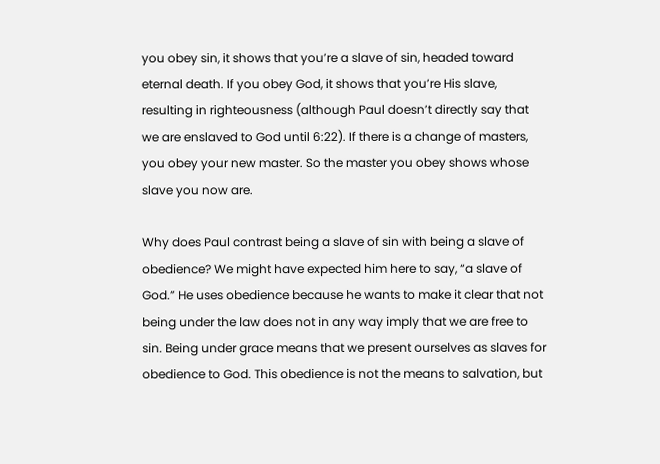you obey sin, it shows that you’re a slave of sin, headed toward eternal death. If you obey God, it shows that you’re His slave, resulting in righteousness (although Paul doesn’t directly say that we are enslaved to God until 6:22). If there is a change of masters, you obey your new master. So the master you obey shows whose slave you now are.

Why does Paul contrast being a slave of sin with being a slave of obedience? We might have expected him here to say, “a slave of God.” He uses obedience because he wants to make it clear that not being under the law does not in any way imply that we are free to sin. Being under grace means that we present ourselves as slaves for obedience to God. This obedience is not the means to salvation, but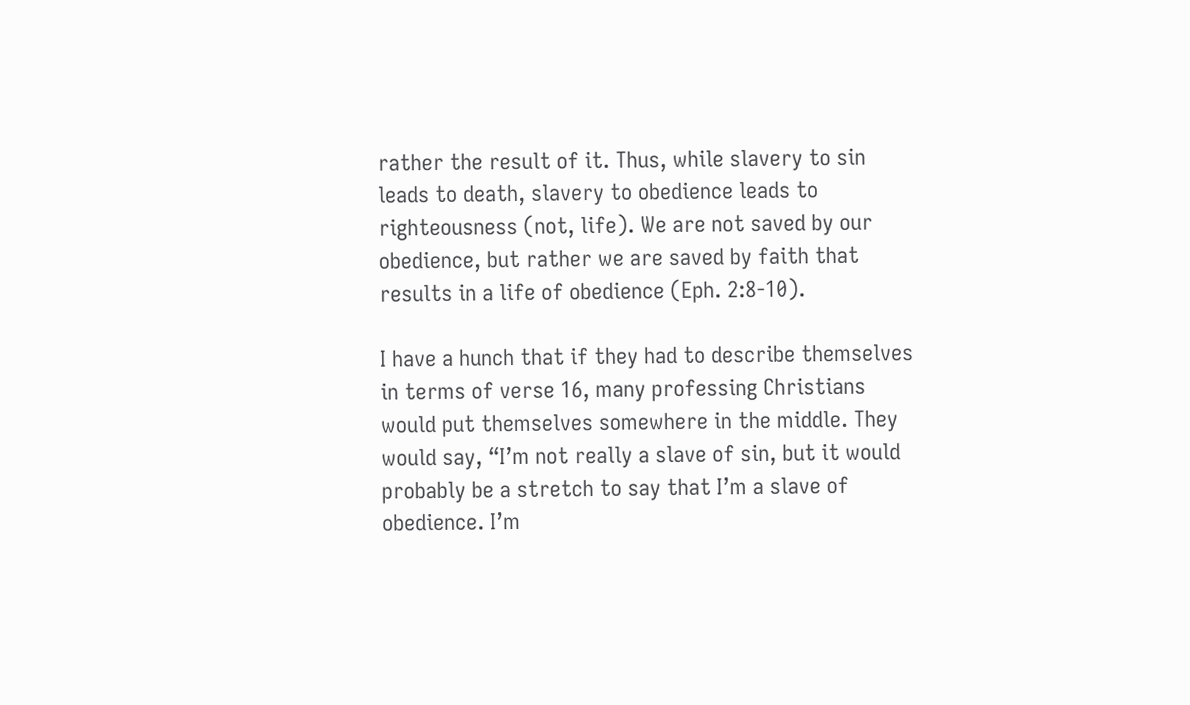rather the result of it. Thus, while slavery to sin leads to death, slavery to obedience leads to righteousness (not, life). We are not saved by our obedience, but rather we are saved by faith that results in a life of obedience (Eph. 2:8-10).

I have a hunch that if they had to describe themselves in terms of verse 16, many professing Christians would put themselves somewhere in the middle. They would say, “I’m not really a slave of sin, but it would probably be a stretch to say that I’m a slave of obedience. I’m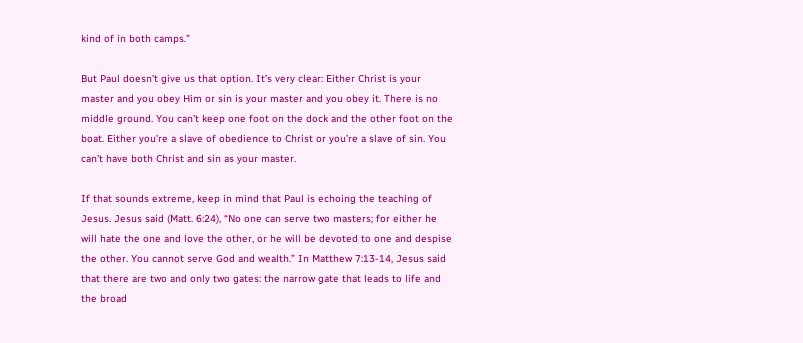kind of in both camps.”

But Paul doesn’t give us that option. It’s very clear: Either Christ is your master and you obey Him or sin is your master and you obey it. There is no middle ground. You can’t keep one foot on the dock and the other foot on the boat. Either you’re a slave of obedience to Christ or you’re a slave of sin. You can’t have both Christ and sin as your master.

If that sounds extreme, keep in mind that Paul is echoing the teaching of Jesus. Jesus said (Matt. 6:24), “No one can serve two masters; for either he will hate the one and love the other, or he will be devoted to one and despise the other. You cannot serve God and wealth.” In Matthew 7:13-14, Jesus said that there are two and only two gates: the narrow gate that leads to life and the broad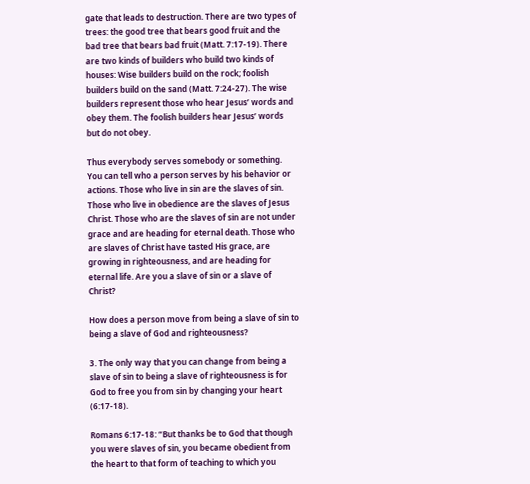gate that leads to destruction. There are two types of trees: the good tree that bears good fruit and the bad tree that bears bad fruit (Matt. 7:17-19). There are two kinds of builders who build two kinds of houses: Wise builders build on the rock; foolish builders build on the sand (Matt. 7:24-27). The wise builders represent those who hear Jesus’ words and obey them. The foolish builders hear Jesus’ words but do not obey.

Thus everybody serves somebody or something. You can tell who a person serves by his behavior or actions. Those who live in sin are the slaves of sin. Those who live in obedience are the slaves of Jesus Christ. Those who are the slaves of sin are not under grace and are heading for eternal death. Those who are slaves of Christ have tasted His grace, are growing in righteousness, and are heading for eternal life. Are you a slave of sin or a slave of Christ?

How does a person move from being a slave of sin to being a slave of God and righteousness?

3. The only way that you can change from being a slave of sin to being a slave of righteousness is for God to free you from sin by changing your heart (6:17-18).

Romans 6:17-18: “But thanks be to God that though you were slaves of sin, you became obedient from the heart to that form of teaching to which you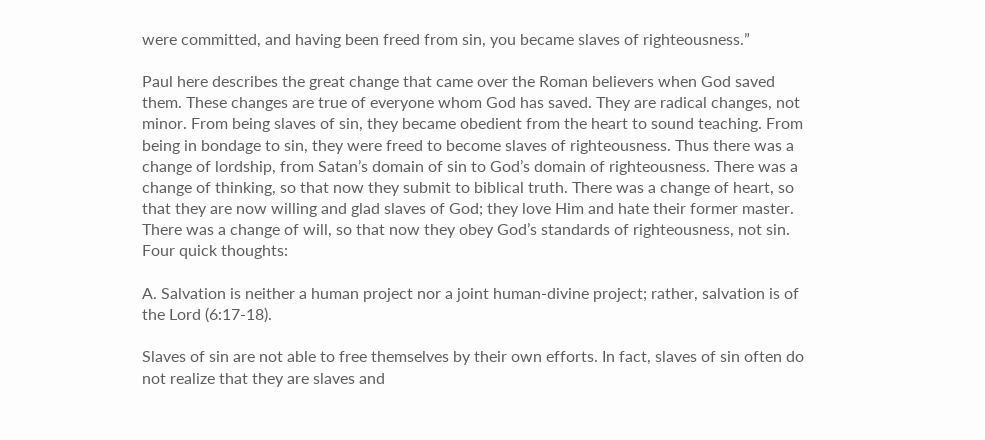were committed, and having been freed from sin, you became slaves of righteousness.”

Paul here describes the great change that came over the Roman believers when God saved them. These changes are true of everyone whom God has saved. They are radical changes, not minor. From being slaves of sin, they became obedient from the heart to sound teaching. From being in bondage to sin, they were freed to become slaves of righteousness. Thus there was a change of lordship, from Satan’s domain of sin to God’s domain of righteousness. There was a change of thinking, so that now they submit to biblical truth. There was a change of heart, so that they are now willing and glad slaves of God; they love Him and hate their former master. There was a change of will, so that now they obey God’s standards of righteousness, not sin. Four quick thoughts:

A. Salvation is neither a human project nor a joint human-divine project; rather, salvation is of the Lord (6:17-18).

Slaves of sin are not able to free themselves by their own efforts. In fact, slaves of sin often do not realize that they are slaves and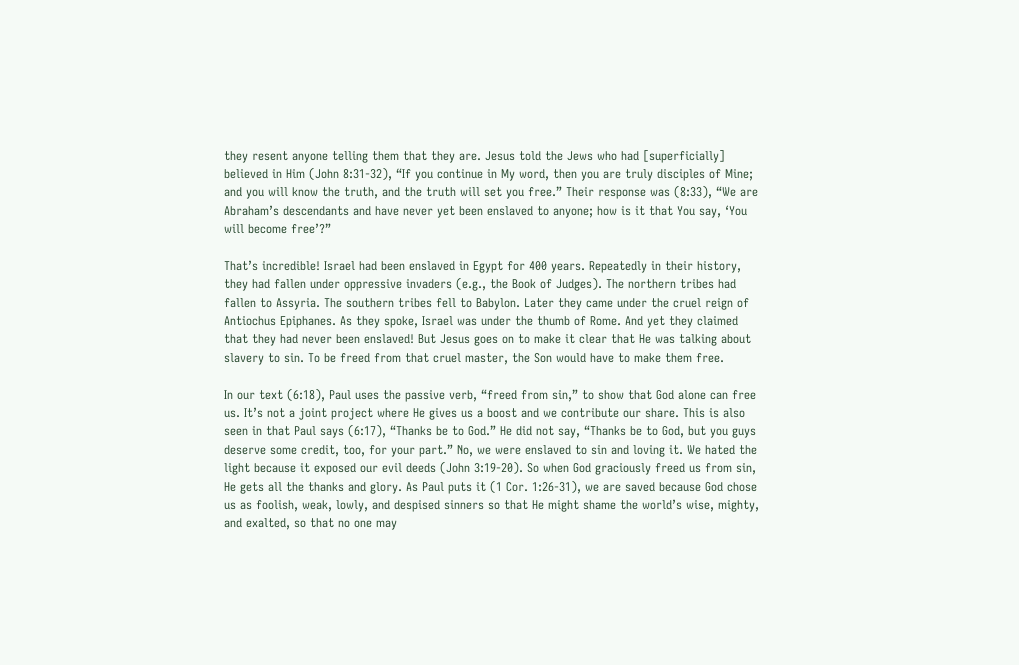they resent anyone telling them that they are. Jesus told the Jews who had [superficially] believed in Him (John 8:31-32), “If you continue in My word, then you are truly disciples of Mine; and you will know the truth, and the truth will set you free.” Their response was (8:33), “We are Abraham’s descendants and have never yet been enslaved to anyone; how is it that You say, ‘You will become free’?”

That’s incredible! Israel had been enslaved in Egypt for 400 years. Repeatedly in their history, they had fallen under oppressive invaders (e.g., the Book of Judges). The northern tribes had fallen to Assyria. The southern tribes fell to Babylon. Later they came under the cruel reign of Antiochus Epiphanes. As they spoke, Israel was under the thumb of Rome. And yet they claimed that they had never been enslaved! But Jesus goes on to make it clear that He was talking about slavery to sin. To be freed from that cruel master, the Son would have to make them free.

In our text (6:18), Paul uses the passive verb, “freed from sin,” to show that God alone can free us. It’s not a joint project where He gives us a boost and we contribute our share. This is also seen in that Paul says (6:17), “Thanks be to God.” He did not say, “Thanks be to God, but you guys deserve some credit, too, for your part.” No, we were enslaved to sin and loving it. We hated the light because it exposed our evil deeds (John 3:19-20). So when God graciously freed us from sin, He gets all the thanks and glory. As Paul puts it (1 Cor. 1:26-31), we are saved because God chose us as foolish, weak, lowly, and despised sinners so that He might shame the world’s wise, mighty, and exalted, so that no one may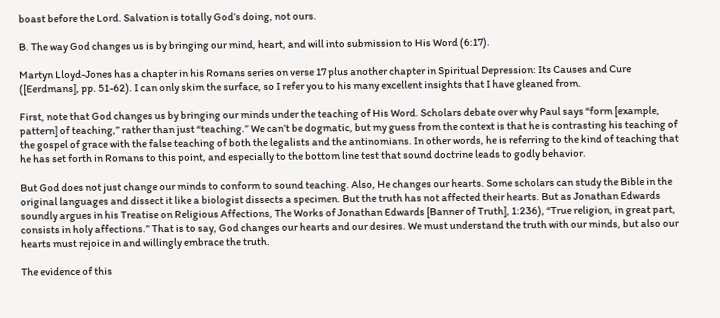boast before the Lord. Salvation is totally God’s doing, not ours.

B. The way God changes us is by bringing our mind, heart, and will into submission to His Word (6:17).

Martyn Lloyd-Jones has a chapter in his Romans series on verse 17 plus another chapter in Spiritual Depression: Its Causes and Cure ([Eerdmans], pp. 51-62). I can only skim the surface, so I refer you to his many excellent insights that I have gleaned from.

First, note that God changes us by bringing our minds under the teaching of His Word. Scholars debate over why Paul says “form [example, pattern] of teaching,” rather than just “teaching.” We can’t be dogmatic, but my guess from the context is that he is contrasting his teaching of the gospel of grace with the false teaching of both the legalists and the antinomians. In other words, he is referring to the kind of teaching that he has set forth in Romans to this point, and especially to the bottom line test that sound doctrine leads to godly behavior.

But God does not just change our minds to conform to sound teaching. Also, He changes our hearts. Some scholars can study the Bible in the original languages and dissect it like a biologist dissects a specimen. But the truth has not affected their hearts. But as Jonathan Edwards soundly argues in his Treatise on Religious Affections, The Works of Jonathan Edwards [Banner of Truth], 1:236), “True religion, in great part, consists in holy affections.” That is to say, God changes our hearts and our desires. We must understand the truth with our minds, but also our hearts must rejoice in and willingly embrace the truth.

The evidence of this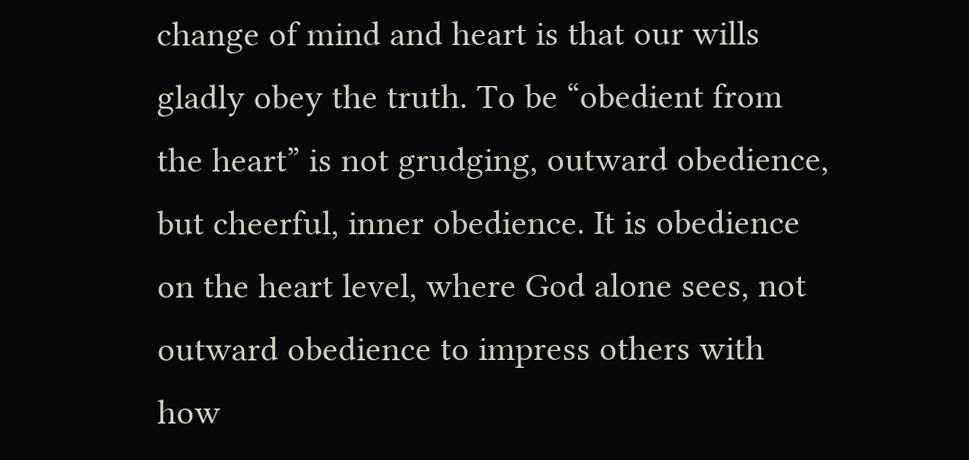change of mind and heart is that our wills gladly obey the truth. To be “obedient from the heart” is not grudging, outward obedience, but cheerful, inner obedience. It is obedience on the heart level, where God alone sees, not outward obedience to impress others with how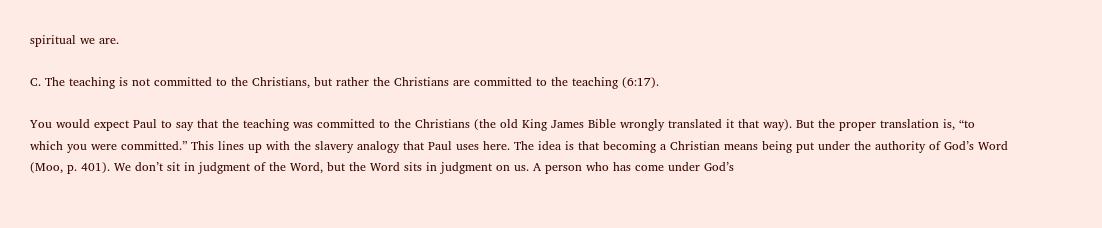spiritual we are.

C. The teaching is not committed to the Christians, but rather the Christians are committed to the teaching (6:17).

You would expect Paul to say that the teaching was committed to the Christians (the old King James Bible wrongly translated it that way). But the proper translation is, “to which you were committed.” This lines up with the slavery analogy that Paul uses here. The idea is that becoming a Christian means being put under the authority of God’s Word (Moo, p. 401). We don’t sit in judgment of the Word, but the Word sits in judgment on us. A person who has come under God’s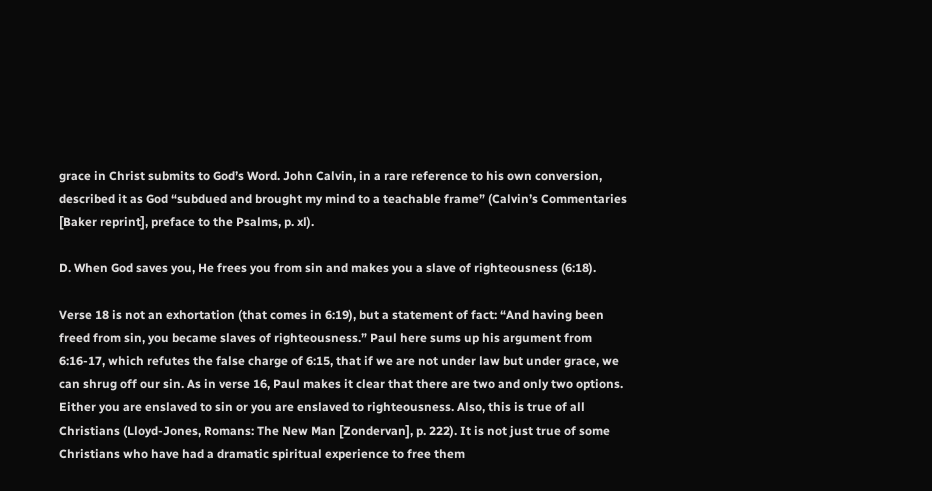grace in Christ submits to God’s Word. John Calvin, in a rare reference to his own conversion, described it as God “subdued and brought my mind to a teachable frame” (Calvin’s Commentaries [Baker reprint], preface to the Psalms, p. xl).

D. When God saves you, He frees you from sin and makes you a slave of righteousness (6:18).

Verse 18 is not an exhortation (that comes in 6:19), but a statement of fact: “And having been freed from sin, you became slaves of righteousness.” Paul here sums up his argument from 6:16-17, which refutes the false charge of 6:15, that if we are not under law but under grace, we can shrug off our sin. As in verse 16, Paul makes it clear that there are two and only two options. Either you are enslaved to sin or you are enslaved to righteousness. Also, this is true of all Christians (Lloyd-Jones, Romans: The New Man [Zondervan], p. 222). It is not just true of some Christians who have had a dramatic spiritual experience to free them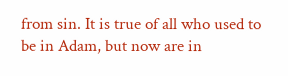from sin. It is true of all who used to be in Adam, but now are in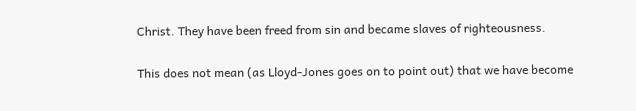Christ. They have been freed from sin and became slaves of righteousness.

This does not mean (as Lloyd-Jones goes on to point out) that we have become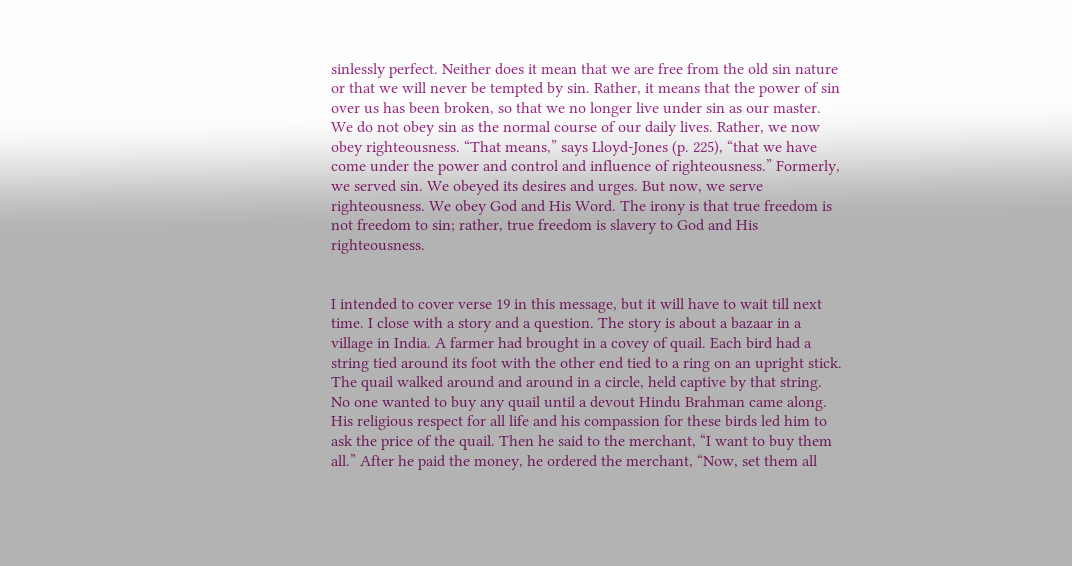sinlessly perfect. Neither does it mean that we are free from the old sin nature or that we will never be tempted by sin. Rather, it means that the power of sin over us has been broken, so that we no longer live under sin as our master. We do not obey sin as the normal course of our daily lives. Rather, we now obey righteousness. “That means,” says Lloyd-Jones (p. 225), “that we have come under the power and control and influence of righteousness.” Formerly, we served sin. We obeyed its desires and urges. But now, we serve righteousness. We obey God and His Word. The irony is that true freedom is not freedom to sin; rather, true freedom is slavery to God and His righteousness.


I intended to cover verse 19 in this message, but it will have to wait till next time. I close with a story and a question. The story is about a bazaar in a village in India. A farmer had brought in a covey of quail. Each bird had a string tied around its foot with the other end tied to a ring on an upright stick. The quail walked around and around in a circle, held captive by that string. No one wanted to buy any quail until a devout Hindu Brahman came along. His religious respect for all life and his compassion for these birds led him to ask the price of the quail. Then he said to the merchant, “I want to buy them all.” After he paid the money, he ordered the merchant, “Now, set them all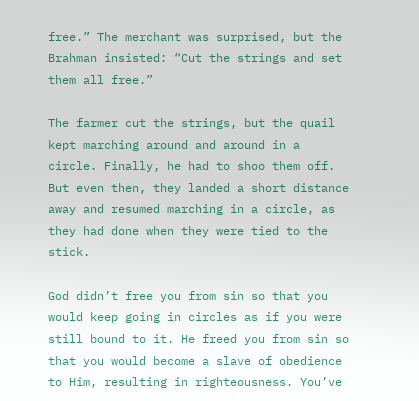free.” The merchant was surprised, but the Brahman insisted: “Cut the strings and set them all free.”

The farmer cut the strings, but the quail kept marching around and around in a circle. Finally, he had to shoo them off. But even then, they landed a short distance away and resumed marching in a circle, as they had done when they were tied to the stick.

God didn’t free you from sin so that you would keep going in circles as if you were still bound to it. He freed you from sin so that you would become a slave of obedience to Him, resulting in righteousness. You’ve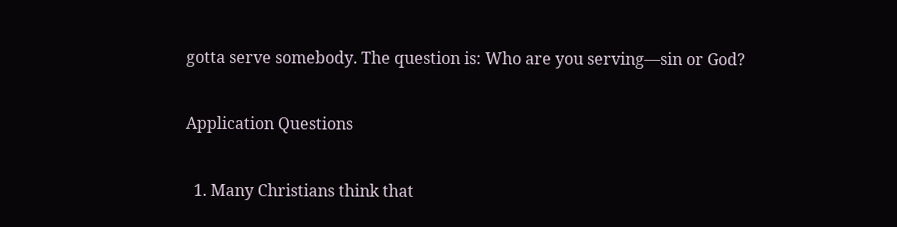gotta serve somebody. The question is: Who are you serving—sin or God?

Application Questions

  1. Many Christians think that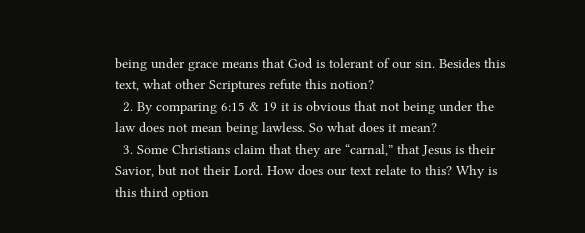being under grace means that God is tolerant of our sin. Besides this text, what other Scriptures refute this notion?
  2. By comparing 6:15 & 19 it is obvious that not being under the law does not mean being lawless. So what does it mean?
  3. Some Christians claim that they are “carnal,” that Jesus is their Savior, but not their Lord. How does our text relate to this? Why is this third option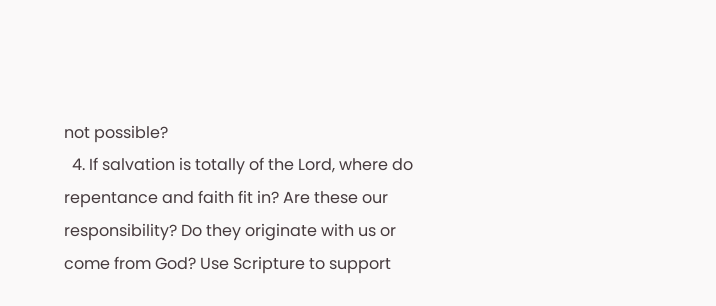not possible?
  4. If salvation is totally of the Lord, where do repentance and faith fit in? Are these our responsibility? Do they originate with us or come from God? Use Scripture to support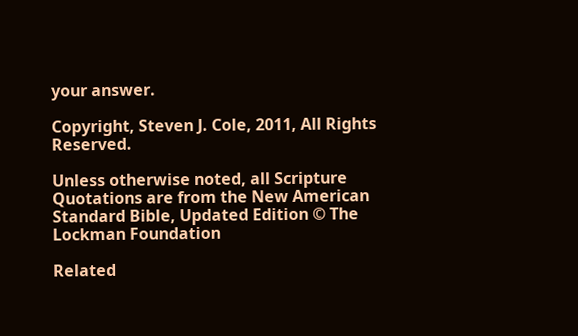your answer.

Copyright, Steven J. Cole, 2011, All Rights Reserved.

Unless otherwise noted, all Scripture Quotations are from the New American Standard Bible, Updated Edition © The Lockman Foundation

Related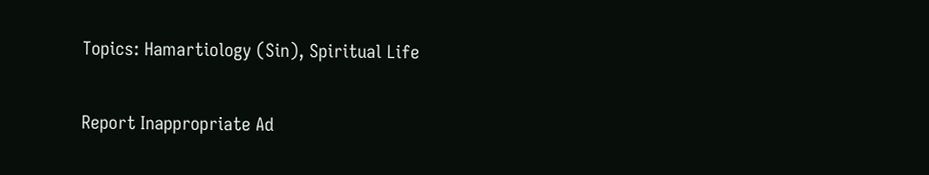Topics: Hamartiology (Sin), Spiritual Life

Report Inappropriate Ad